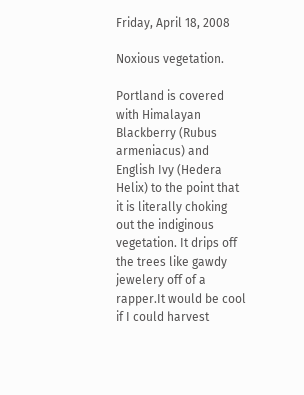Friday, April 18, 2008

Noxious vegetation.

Portland is covered with Himalayan Blackberry (Rubus armeniacus) and English Ivy (Hedera Helix) to the point that it is literally choking out the indiginous vegetation. It drips off the trees like gawdy jewelery off of a rapper.It would be cool if I could harvest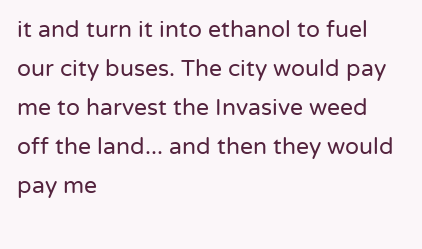it and turn it into ethanol to fuel our city buses. The city would pay me to harvest the Invasive weed off the land... and then they would pay me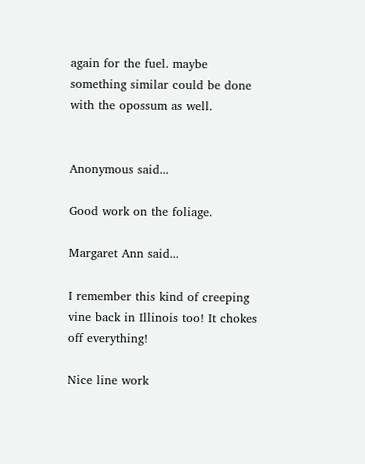again for the fuel. maybe something similar could be done with the opossum as well.


Anonymous said...

Good work on the foliage.

Margaret Ann said...

I remember this kind of creeping vine back in Illinois too! It chokes off everything!

Nice line work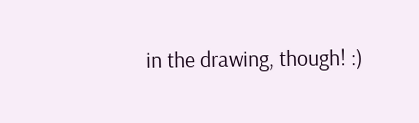in the drawing, though! :)